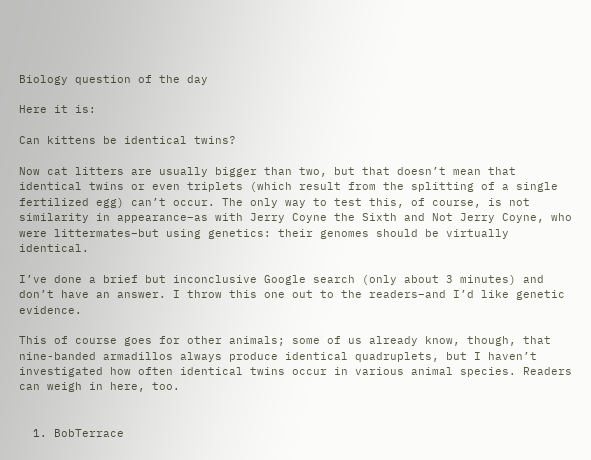Biology question of the day

Here it is:

Can kittens be identical twins?

Now cat litters are usually bigger than two, but that doesn’t mean that identical twins or even triplets (which result from the splitting of a single fertilized egg) can’t occur. The only way to test this, of course, is not similarity in appearance–as with Jerry Coyne the Sixth and Not Jerry Coyne, who were littermates–but using genetics: their genomes should be virtually identical.

I’ve done a brief but inconclusive Google search (only about 3 minutes) and don’t have an answer. I throw this one out to the readers–and I’d like genetic evidence.

This of course goes for other animals; some of us already know, though, that nine-banded armadillos always produce identical quadruplets, but I haven’t investigated how often identical twins occur in various animal species. Readers can weigh in here, too.


  1. BobTerrace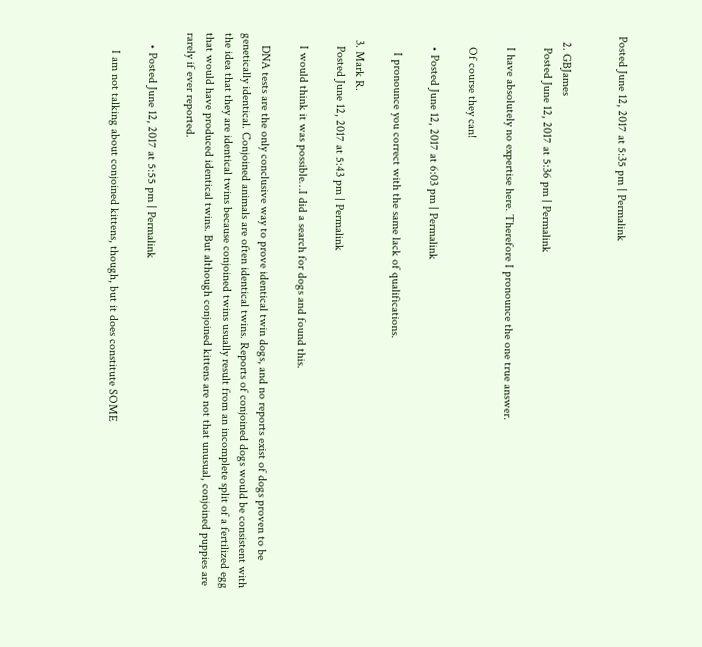Posted June 12, 2017 at 5:35 pm | Permalink


  2. GBJames
    Posted June 12, 2017 at 5:36 pm | Permalink

    I have absolutely no expertise here. Therefore I pronounce the one true answer.

    Of course they can!

    • Posted June 12, 2017 at 6:03 pm | Permalink

      I pronounce you correct with the same lack of qualifications.

  3. Mark R.
    Posted June 12, 2017 at 5:43 pm | Permalink

    I would think it was possible…I did a search for dogs and found this.

    DNA tests are the only conclusive way to prove identical twin dogs, and no reports exist of dogs proven to be genetically identical. Conjoined animals are often identical twins. Reports of conjoined dogs would be consistent with the idea that they are identical twins because conjoined twins usually result from an incomplete split of a fertilized egg that would have produced identical twins. But although conjoined kittens are not that unusual, conjoined puppies are rarely if ever reported.

    • Posted June 12, 2017 at 5:55 pm | Permalink

      I am not talking about conjoined kittens, though, but it does constitute SOME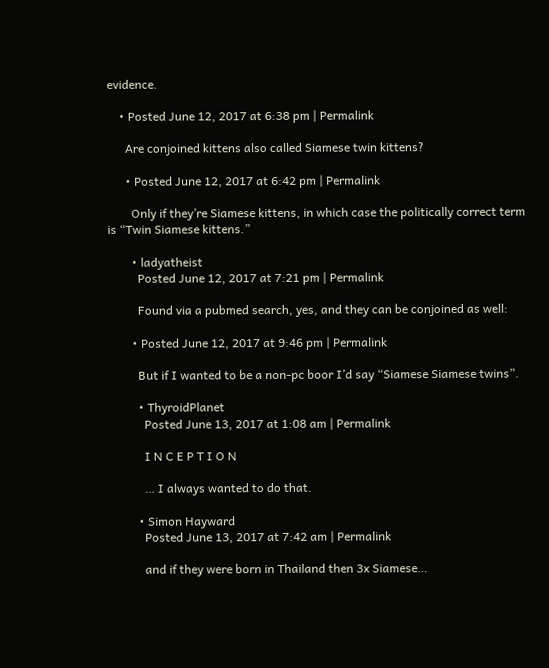evidence.

    • Posted June 12, 2017 at 6:38 pm | Permalink

      Are conjoined kittens also called Siamese twin kittens?

      • Posted June 12, 2017 at 6:42 pm | Permalink

        Only if they’re Siamese kittens, in which case the politically correct term is “Twin Siamese kittens.”

        • ladyatheist
          Posted June 12, 2017 at 7:21 pm | Permalink

          Found via a pubmed search, yes, and they can be conjoined as well:

        • Posted June 12, 2017 at 9:46 pm | Permalink

          But if I wanted to be a non-pc boor I’d say “Siamese Siamese twins”.

          • ThyroidPlanet
            Posted June 13, 2017 at 1:08 am | Permalink

            I N C E P T I O N

            … I always wanted to do that.

          • Simon Hayward
            Posted June 13, 2017 at 7:42 am | Permalink

            and if they were born in Thailand then 3x Siamese…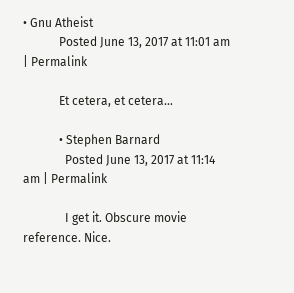• Gnu Atheist
            Posted June 13, 2017 at 11:01 am | Permalink

            Et cetera, et cetera…

            • Stephen Barnard
              Posted June 13, 2017 at 11:14 am | Permalink

              I get it. Obscure movie reference. Nice.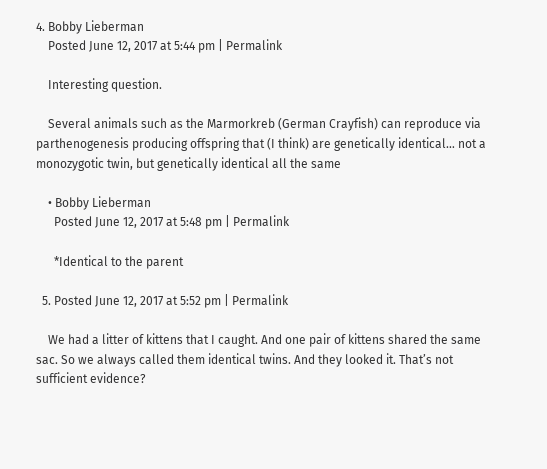4. Bobby Lieberman
    Posted June 12, 2017 at 5:44 pm | Permalink

    Interesting question.

    Several animals such as the Marmorkreb (German Crayfish) can reproduce via parthenogenesis producing offspring that (I think) are genetically identical… not a monozygotic twin, but genetically identical all the same

    • Bobby Lieberman
      Posted June 12, 2017 at 5:48 pm | Permalink

      *Identical to the parent

  5. Posted June 12, 2017 at 5:52 pm | Permalink

    We had a litter of kittens that I caught. And one pair of kittens shared the same sac. So we always called them identical twins. And they looked it. That’s not sufficient evidence?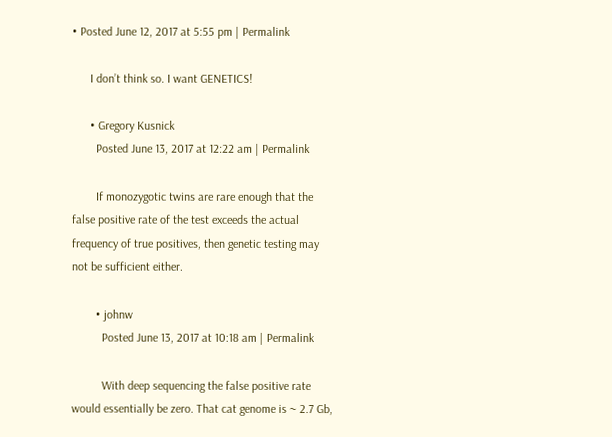• Posted June 12, 2017 at 5:55 pm | Permalink

      I don’t think so. I want GENETICS!

      • Gregory Kusnick
        Posted June 13, 2017 at 12:22 am | Permalink

        If monozygotic twins are rare enough that the false positive rate of the test exceeds the actual frequency of true positives, then genetic testing may not be sufficient either.

        • johnw
          Posted June 13, 2017 at 10:18 am | Permalink

          With deep sequencing the false positive rate would essentially be zero. That cat genome is ~ 2.7 Gb,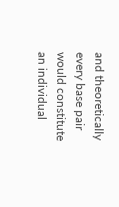and theoretically every base pair would constitute an individual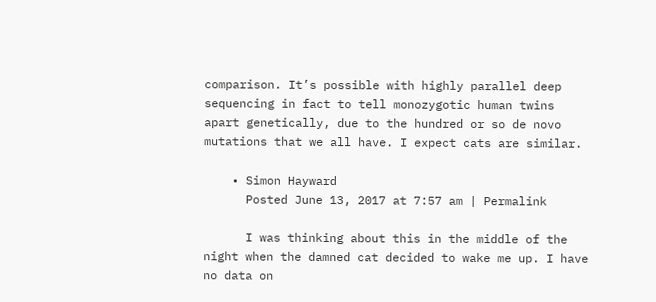comparison. It’s possible with highly parallel deep sequencing in fact to tell monozygotic human twins apart genetically, due to the hundred or so de novo mutations that we all have. I expect cats are similar.

    • Simon Hayward
      Posted June 13, 2017 at 7:57 am | Permalink

      I was thinking about this in the middle of the night when the damned cat decided to wake me up. I have no data on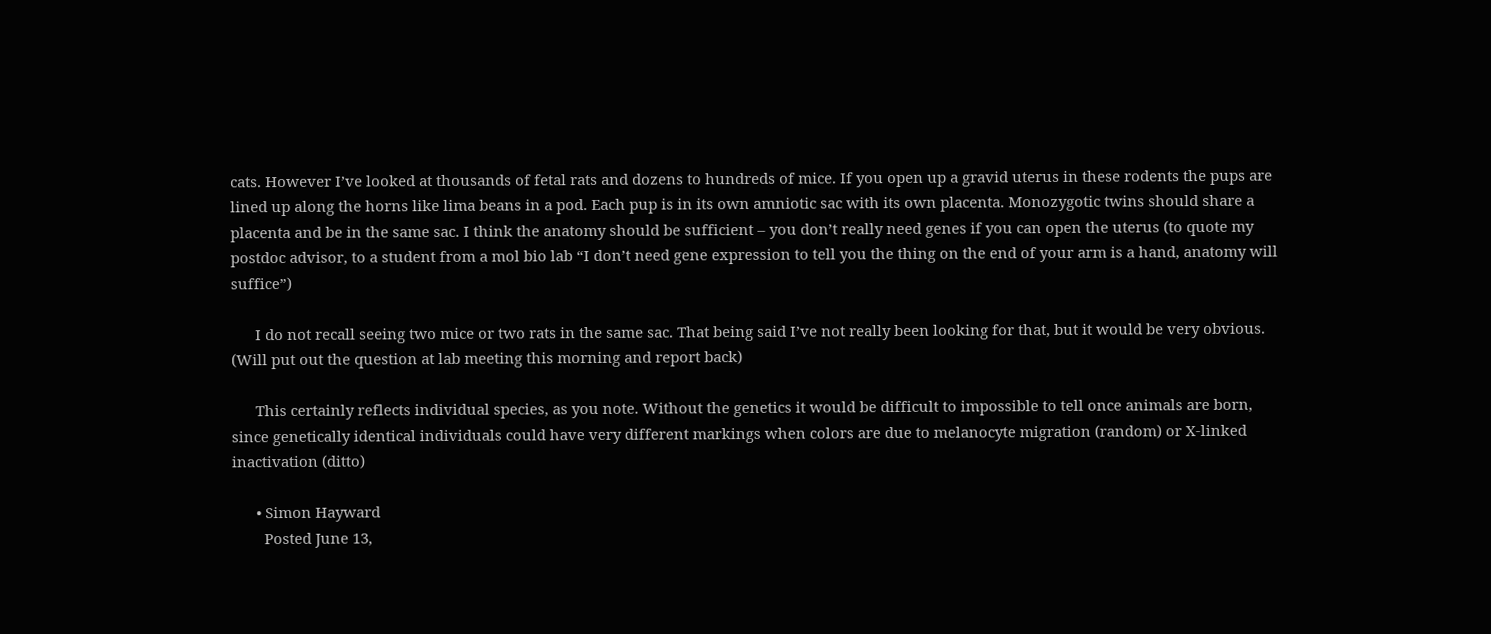cats. However I’ve looked at thousands of fetal rats and dozens to hundreds of mice. If you open up a gravid uterus in these rodents the pups are lined up along the horns like lima beans in a pod. Each pup is in its own amniotic sac with its own placenta. Monozygotic twins should share a placenta and be in the same sac. I think the anatomy should be sufficient – you don’t really need genes if you can open the uterus (to quote my postdoc advisor, to a student from a mol bio lab “I don’t need gene expression to tell you the thing on the end of your arm is a hand, anatomy will suffice”)

      I do not recall seeing two mice or two rats in the same sac. That being said I’ve not really been looking for that, but it would be very obvious. (Will put out the question at lab meeting this morning and report back)

      This certainly reflects individual species, as you note. Without the genetics it would be difficult to impossible to tell once animals are born, since genetically identical individuals could have very different markings when colors are due to melanocyte migration (random) or X-linked inactivation (ditto)

      • Simon Hayward
        Posted June 13,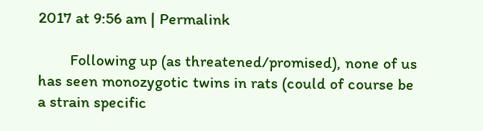2017 at 9:56 am | Permalink

        Following up (as threatened/promised), none of us has seen monozygotic twins in rats (could of course be a strain specific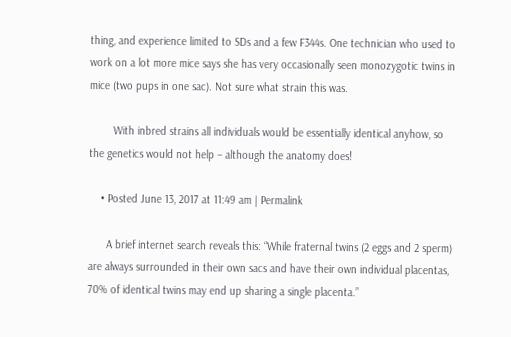thing, and experience limited to SDs and a few F344s. One technician who used to work on a lot more mice says she has very occasionally seen monozygotic twins in mice (two pups in one sac). Not sure what strain this was.

        With inbred strains all individuals would be essentially identical anyhow, so the genetics would not help – although the anatomy does!

    • Posted June 13, 2017 at 11:49 am | Permalink

      A brief internet search reveals this: “While fraternal twins (2 eggs and 2 sperm) are always surrounded in their own sacs and have their own individual placentas, 70% of identical twins may end up sharing a single placenta.”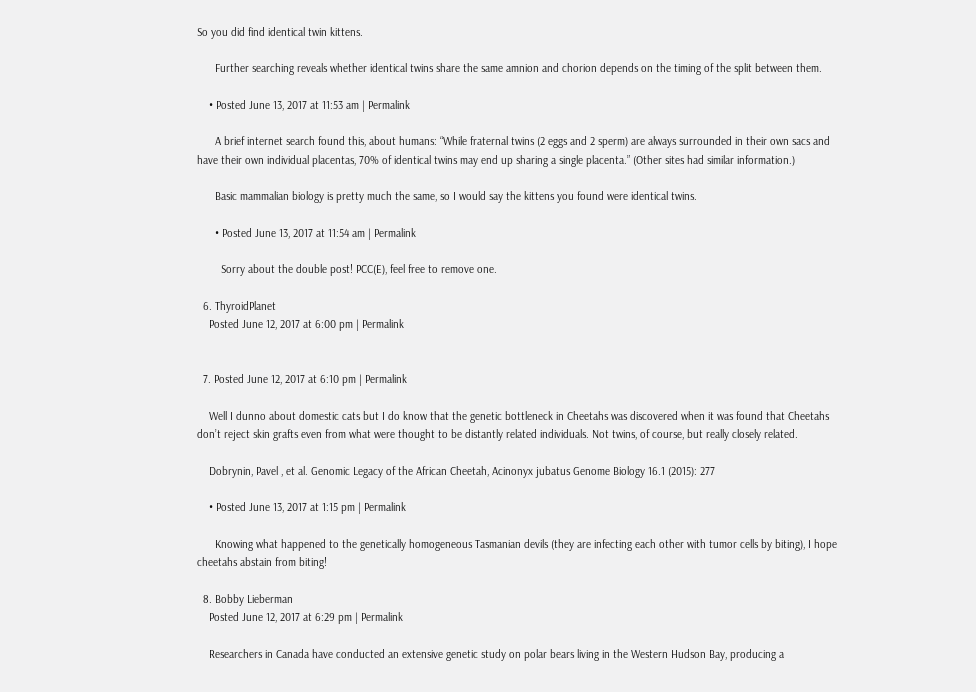So you did find identical twin kittens.

      Further searching reveals whether identical twins share the same amnion and chorion depends on the timing of the split between them.

    • Posted June 13, 2017 at 11:53 am | Permalink

      A brief internet search found this, about humans: “While fraternal twins (2 eggs and 2 sperm) are always surrounded in their own sacs and have their own individual placentas, 70% of identical twins may end up sharing a single placenta.” (Other sites had similar information.)

      Basic mammalian biology is pretty much the same, so I would say the kittens you found were identical twins.

      • Posted June 13, 2017 at 11:54 am | Permalink

        Sorry about the double post! PCC(E), feel free to remove one.

  6. ThyroidPlanet
    Posted June 12, 2017 at 6:00 pm | Permalink


  7. Posted June 12, 2017 at 6:10 pm | Permalink

    Well I dunno about domestic cats but I do know that the genetic bottleneck in Cheetahs was discovered when it was found that Cheetahs don’t reject skin grafts even from what were thought to be distantly related individuals. Not twins, of course, but really closely related.

    Dobrynin, Pavel , et al. Genomic Legacy of the African Cheetah, Acinonyx jubatus Genome Biology 16.1 (2015): 277

    • Posted June 13, 2017 at 1:15 pm | Permalink

      Knowing what happened to the genetically homogeneous Tasmanian devils (they are infecting each other with tumor cells by biting), I hope cheetahs abstain from biting!

  8. Bobby Lieberman
    Posted June 12, 2017 at 6:29 pm | Permalink

    Researchers in Canada have conducted an extensive genetic study on polar bears living in the Western Hudson Bay, producing a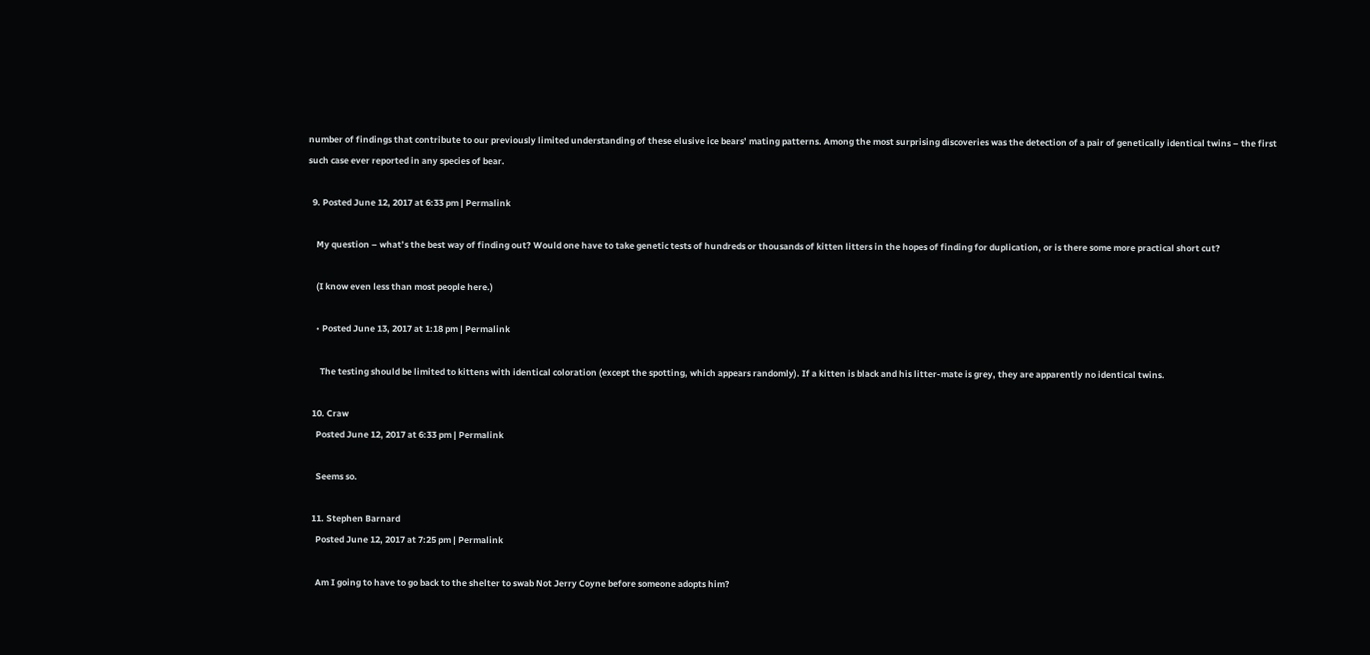number of findings that contribute to our previously limited understanding of these elusive ice bears’ mating patterns. Among the most surprising discoveries was the detection of a pair of genetically identical twins – the first such case ever reported in any species of bear.

  9. Posted June 12, 2017 at 6:33 pm | Permalink

    My question – what’s the best way of finding out? Would one have to take genetic tests of hundreds or thousands of kitten litters in the hopes of finding for duplication, or is there some more practical short cut?

    (I know even less than most people here.)

    • Posted June 13, 2017 at 1:18 pm | Permalink

      The testing should be limited to kittens with identical coloration (except the spotting, which appears randomly). If a kitten is black and his litter-mate is grey, they are apparently no identical twins.

  10. Craw
    Posted June 12, 2017 at 6:33 pm | Permalink

    Seems so.

  11. Stephen Barnard
    Posted June 12, 2017 at 7:25 pm | Permalink

    Am I going to have to go back to the shelter to swab Not Jerry Coyne before someone adopts him?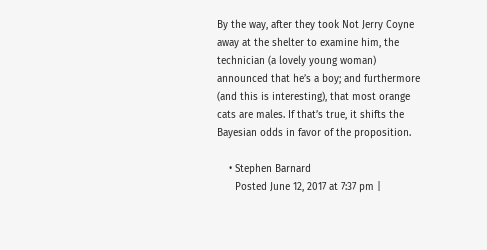By the way, after they took Not Jerry Coyne away at the shelter to examine him, the technician (a lovely young woman) announced that he’s a boy; and furthermore (and this is interesting), that most orange cats are males. If that’s true, it shifts the Bayesian odds in favor of the proposition.

    • Stephen Barnard
      Posted June 12, 2017 at 7:37 pm |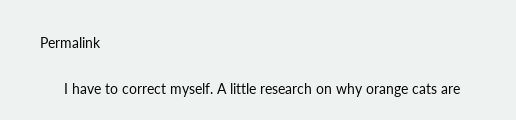Permalink

      I have to correct myself. A little research on why orange cats are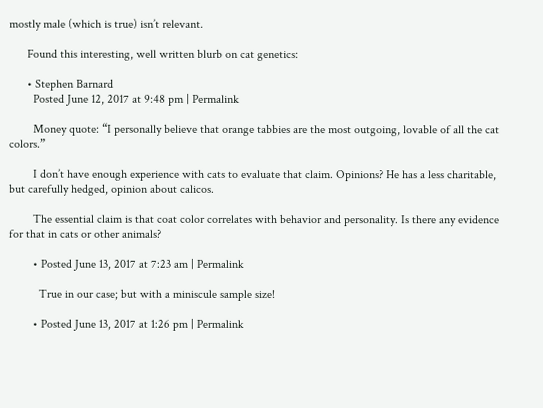mostly male (which is true) isn’t relevant.

      Found this interesting, well written blurb on cat genetics:

      • Stephen Barnard
        Posted June 12, 2017 at 9:48 pm | Permalink

        Money quote: “I personally believe that orange tabbies are the most outgoing, lovable of all the cat colors.”

        I don’t have enough experience with cats to evaluate that claim. Opinions? He has a less charitable, but carefully hedged, opinion about calicos.

        The essential claim is that coat color correlates with behavior and personality. Is there any evidence for that in cats or other animals?

        • Posted June 13, 2017 at 7:23 am | Permalink

          True in our case; but with a miniscule sample size!

        • Posted June 13, 2017 at 1:26 pm | Permalink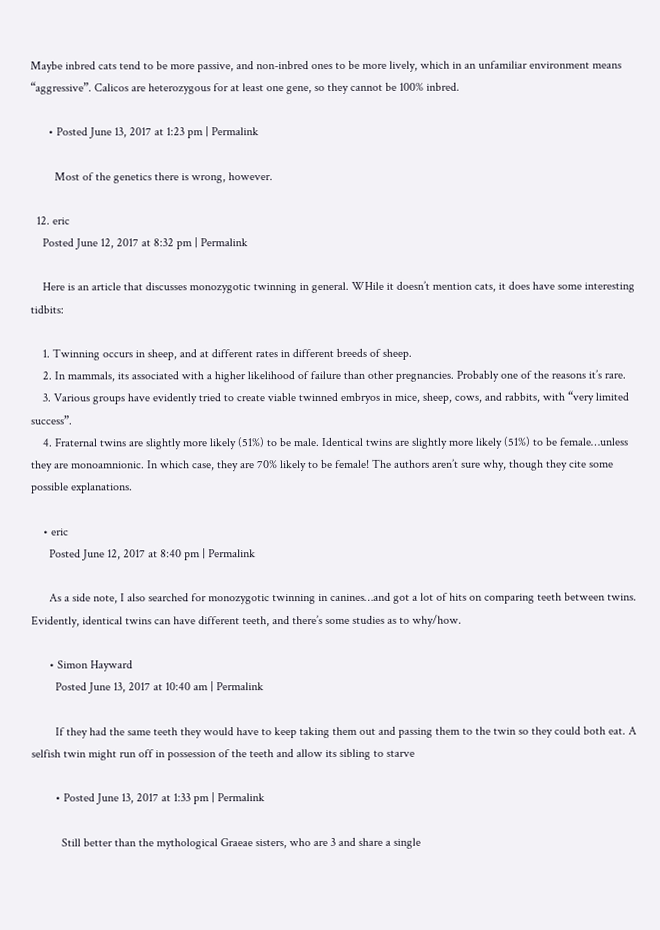Maybe inbred cats tend to be more passive, and non-inbred ones to be more lively, which in an unfamiliar environment means “aggressive”. Calicos are heterozygous for at least one gene, so they cannot be 100% inbred.

      • Posted June 13, 2017 at 1:23 pm | Permalink

        Most of the genetics there is wrong, however.

  12. eric
    Posted June 12, 2017 at 8:32 pm | Permalink

    Here is an article that discusses monozygotic twinning in general. WHile it doesn’t mention cats, it does have some interesting tidbits:

    1. Twinning occurs in sheep, and at different rates in different breeds of sheep.
    2. In mammals, its associated with a higher likelihood of failure than other pregnancies. Probably one of the reasons it’s rare.
    3. Various groups have evidently tried to create viable twinned embryos in mice, sheep, cows, and rabbits, with “very limited success”.
    4. Fraternal twins are slightly more likely (51%) to be male. Identical twins are slightly more likely (51%) to be female…unless they are monoamnionic. In which case, they are 70% likely to be female! The authors aren’t sure why, though they cite some possible explanations.

    • eric
      Posted June 12, 2017 at 8:40 pm | Permalink

      As a side note, I also searched for monozygotic twinning in canines…and got a lot of hits on comparing teeth between twins. Evidently, identical twins can have different teeth, and there’s some studies as to why/how.

      • Simon Hayward
        Posted June 13, 2017 at 10:40 am | Permalink

        If they had the same teeth they would have to keep taking them out and passing them to the twin so they could both eat. A selfish twin might run off in possession of the teeth and allow its sibling to starve

        • Posted June 13, 2017 at 1:33 pm | Permalink

          Still better than the mythological Graeae sisters, who are 3 and share a single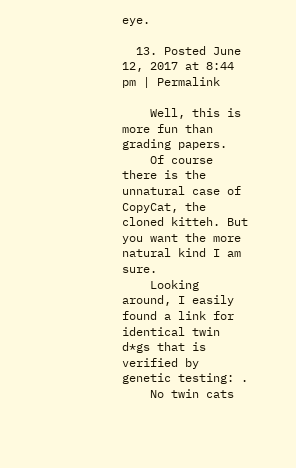eye.

  13. Posted June 12, 2017 at 8:44 pm | Permalink

    Well, this is more fun than grading papers.
    Of course there is the unnatural case of CopyCat, the cloned kitteh. But you want the more natural kind I am sure.
    Looking around, I easily found a link for identical twin d*gs that is verified by genetic testing: .
    No twin cats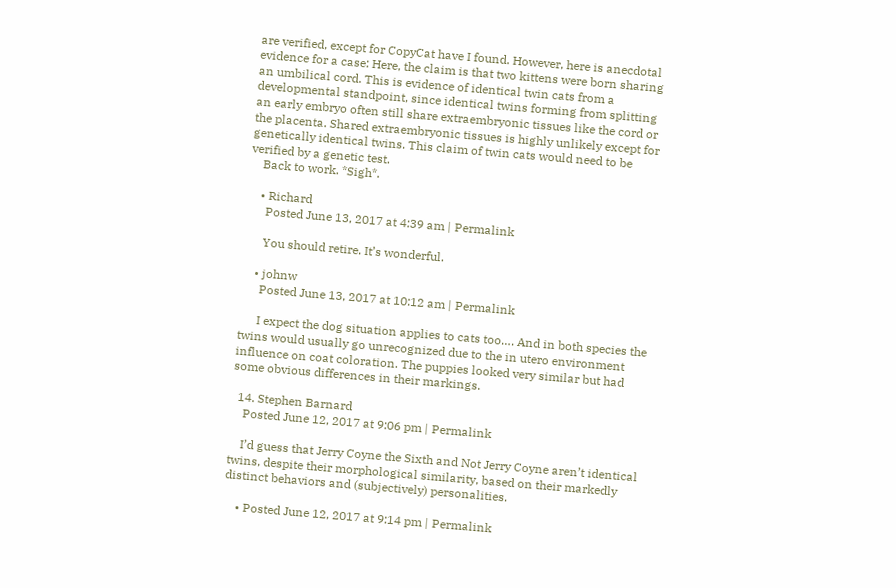are verified, except for CopyCat have I found. However, here is anecdotal evidence for a case: Here, the claim is that two kittens were born sharing an umbilical cord. This is evidence of identical twin cats from a developmental standpoint, since identical twins forming from splitting an early embryo often still share extraembryonic tissues like the cord or the placenta. Shared extraembryonic tissues is highly unlikely except for genetically identical twins. This claim of twin cats would need to be verified by a genetic test.
    Back to work. *Sigh*.

    • Richard
      Posted June 13, 2017 at 4:39 am | Permalink

      You should retire. It’s wonderful.

    • johnw
      Posted June 13, 2017 at 10:12 am | Permalink

      I expect the dog situation applies to cats too…. And in both species the twins would usually go unrecognized due to the in utero environment influence on coat coloration. The puppies looked very similar but had some obvious differences in their markings.

  14. Stephen Barnard
    Posted June 12, 2017 at 9:06 pm | Permalink

    I’d guess that Jerry Coyne the Sixth and Not Jerry Coyne aren’t identical twins, despite their morphological similarity, based on their markedly distinct behaviors and (subjectively) personalities.

    • Posted June 12, 2017 at 9:14 pm | Permalink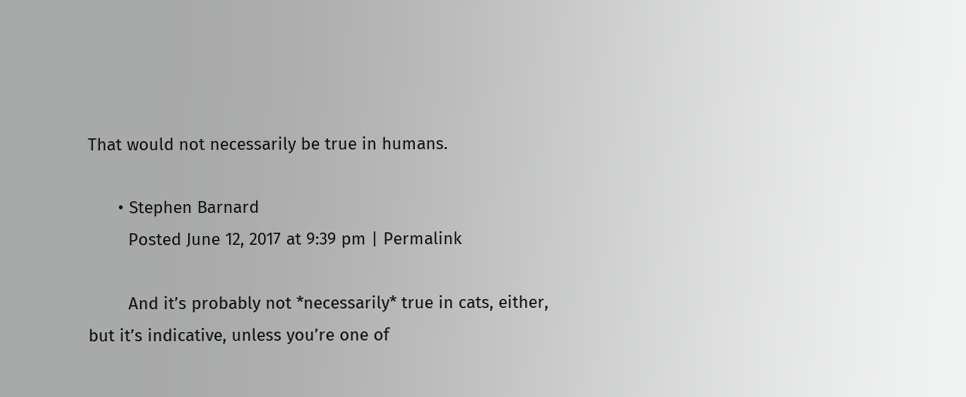That would not necessarily be true in humans.

      • Stephen Barnard
        Posted June 12, 2017 at 9:39 pm | Permalink

        And it’s probably not *necessarily* true in cats, either, but it’s indicative, unless you’re one of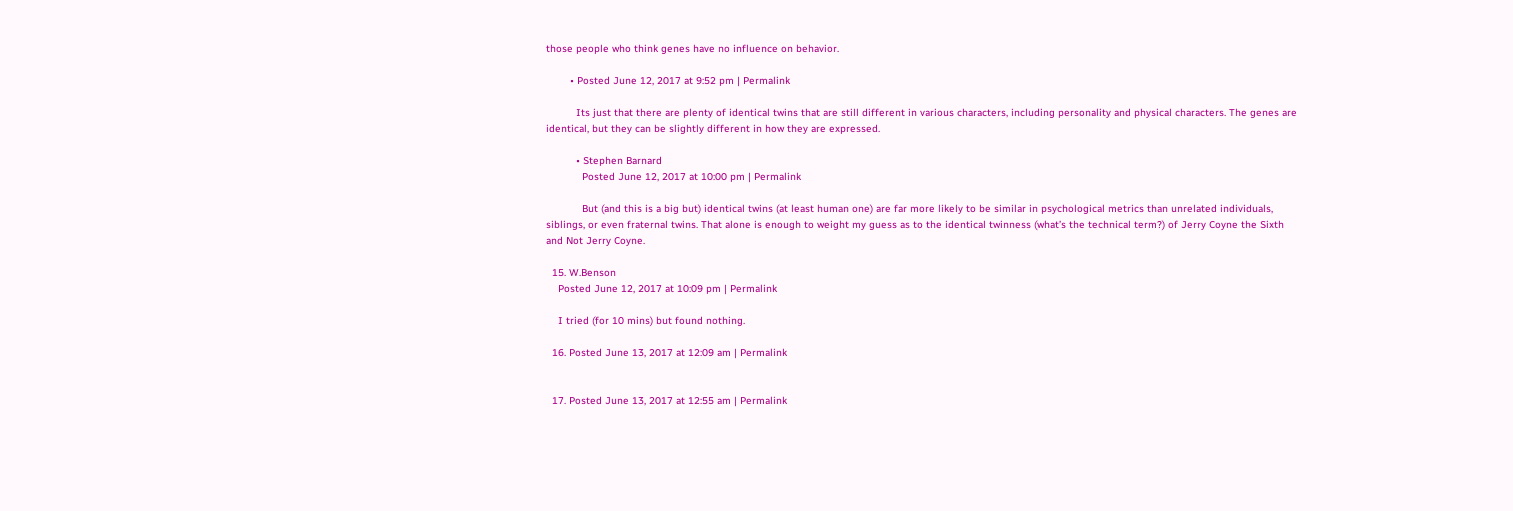those people who think genes have no influence on behavior.

        • Posted June 12, 2017 at 9:52 pm | Permalink

          Its just that there are plenty of identical twins that are still different in various characters, including personality and physical characters. The genes are identical, but they can be slightly different in how they are expressed.

          • Stephen Barnard
            Posted June 12, 2017 at 10:00 pm | Permalink

            But (and this is a big but) identical twins (at least human one) are far more likely to be similar in psychological metrics than unrelated individuals, siblings, or even fraternal twins. That alone is enough to weight my guess as to the identical twinness (what’s the technical term?) of Jerry Coyne the Sixth and Not Jerry Coyne.

  15. W.Benson
    Posted June 12, 2017 at 10:09 pm | Permalink

    I tried (for 10 mins) but found nothing.

  16. Posted June 13, 2017 at 12:09 am | Permalink


  17. Posted June 13, 2017 at 12:55 am | Permalink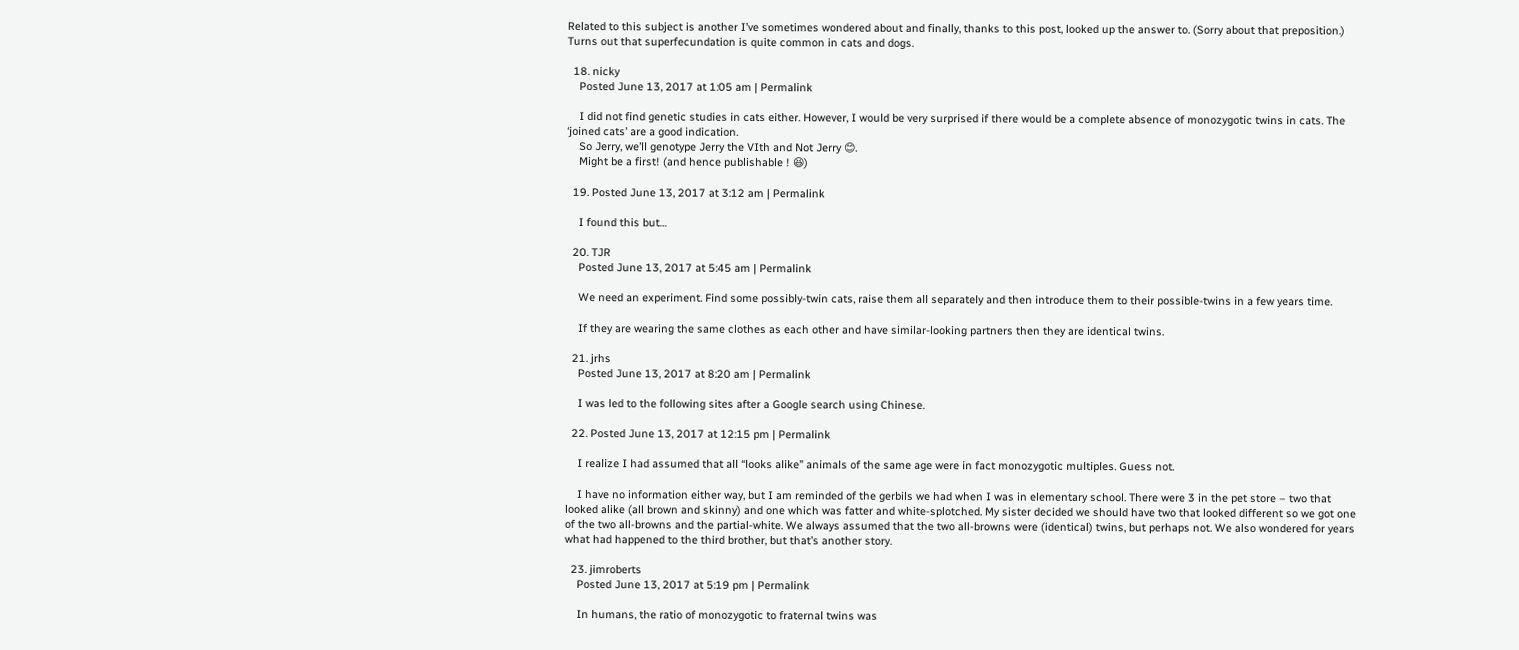Related to this subject is another I’ve sometimes wondered about and finally, thanks to this post, looked up the answer to. (Sorry about that preposition.) Turns out that superfecundation is quite common in cats and dogs.

  18. nicky
    Posted June 13, 2017 at 1:05 am | Permalink

    I did not find genetic studies in cats either. However, I would be very surprised if there would be a complete absence of monozygotic twins in cats. The ‘joined cats’ are a good indication.
    So Jerry, we’ll genotype Jerry the VIth and Not Jerry 😊.
    Might be a first! (and hence publishable ! 😆)

  19. Posted June 13, 2017 at 3:12 am | Permalink

    I found this but…

  20. TJR
    Posted June 13, 2017 at 5:45 am | Permalink

    We need an experiment. Find some possibly-twin cats, raise them all separately and then introduce them to their possible-twins in a few years time.

    If they are wearing the same clothes as each other and have similar-looking partners then they are identical twins.

  21. jrhs
    Posted June 13, 2017 at 8:20 am | Permalink

    I was led to the following sites after a Google search using Chinese.

  22. Posted June 13, 2017 at 12:15 pm | Permalink

    I realize I had assumed that all “looks alike” animals of the same age were in fact monozygotic multiples. Guess not.

    I have no information either way, but I am reminded of the gerbils we had when I was in elementary school. There were 3 in the pet store – two that looked alike (all brown and skinny) and one which was fatter and white-splotched. My sister decided we should have two that looked different so we got one of the two all-browns and the partial-white. We always assumed that the two all-browns were (identical) twins, but perhaps not. We also wondered for years what had happened to the third brother, but that’s another story.

  23. jimroberts
    Posted June 13, 2017 at 5:19 pm | Permalink

    In humans, the ratio of monozygotic to fraternal twins was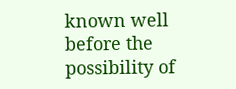known well before the possibility of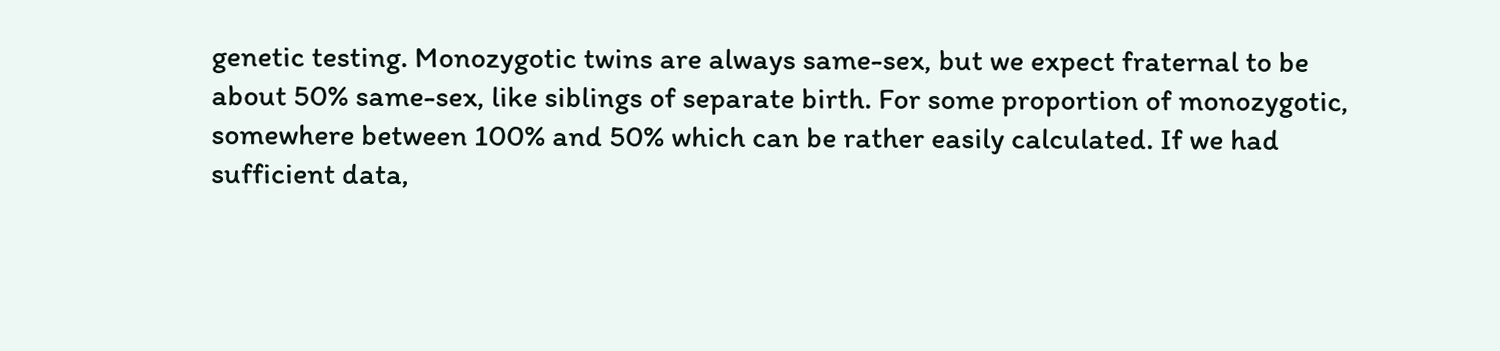genetic testing. Monozygotic twins are always same-sex, but we expect fraternal to be about 50% same-sex, like siblings of separate birth. For some proportion of monozygotic, somewhere between 100% and 50% which can be rather easily calculated. If we had sufficient data,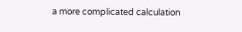a more complicated calculation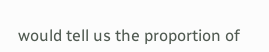would tell us the proportion of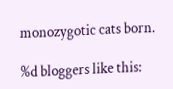monozygotic cats born.

%d bloggers like this: